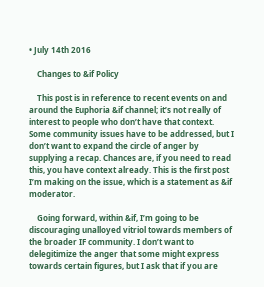• July 14th 2016

    Changes to &if Policy

    This post is in reference to recent events on and around the Euphoria &if channel; it’s not really of interest to people who don’t have that context. Some community issues have to be addressed, but I don’t want to expand the circle of anger by supplying a recap. Chances are, if you need to read this, you have context already. This is the first post I’m making on the issue, which is a statement as &if moderator.

    Going forward, within &if, I’m going to be discouraging unalloyed vitriol towards members of the broader IF community. I don’t want to delegitimize the anger that some might express towards certain figures, but I ask that if you are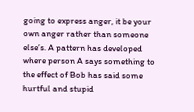going to express anger, it be your own anger rather than someone else’s. A pattern has developed where person A says something to the effect of Bob has said some hurtful and stupid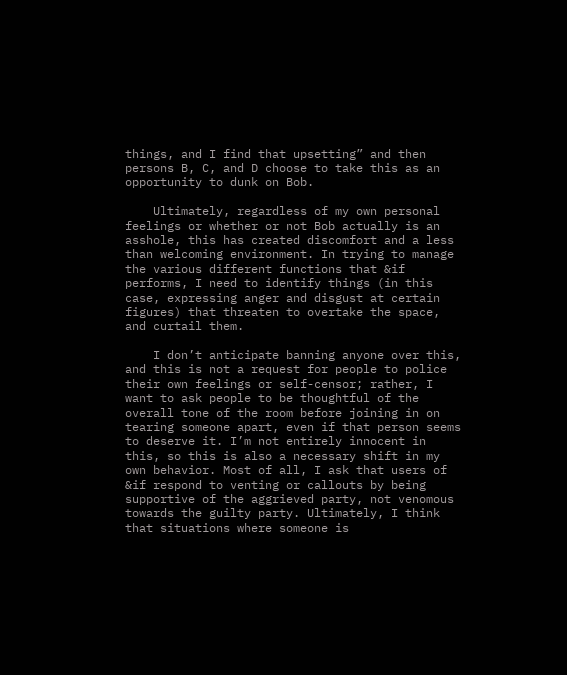things, and I find that upsetting” and then persons B, C, and D choose to take this as an opportunity to dunk on Bob.

    Ultimately, regardless of my own personal feelings or whether or not Bob actually is an asshole, this has created discomfort and a less than welcoming environment. In trying to manage the various different functions that &if performs, I need to identify things (in this case, expressing anger and disgust at certain figures) that threaten to overtake the space, and curtail them.

    I don’t anticipate banning anyone over this, and this is not a request for people to police their own feelings or self-censor; rather, I want to ask people to be thoughtful of the overall tone of the room before joining in on tearing someone apart, even if that person seems to deserve it. I’m not entirely innocent in this, so this is also a necessary shift in my own behavior. Most of all, I ask that users of &if respond to venting or callouts by being supportive of the aggrieved party, not venomous towards the guilty party. Ultimately, I think that situations where someone is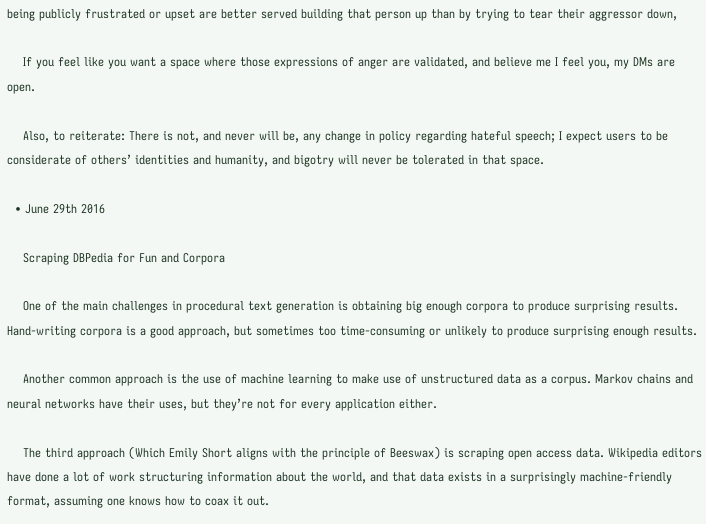being publicly frustrated or upset are better served building that person up than by trying to tear their aggressor down,

    If you feel like you want a space where those expressions of anger are validated, and believe me I feel you, my DMs are open.

    Also, to reiterate: There is not, and never will be, any change in policy regarding hateful speech; I expect users to be considerate of others’ identities and humanity, and bigotry will never be tolerated in that space.

  • June 29th 2016

    Scraping DBPedia for Fun and Corpora

    One of the main challenges in procedural text generation is obtaining big enough corpora to produce surprising results. Hand-writing corpora is a good approach, but sometimes too time-consuming or unlikely to produce surprising enough results.

    Another common approach is the use of machine learning to make use of unstructured data as a corpus. Markov chains and neural networks have their uses, but they’re not for every application either.

    The third approach (Which Emily Short aligns with the principle of Beeswax) is scraping open access data. Wikipedia editors have done a lot of work structuring information about the world, and that data exists in a surprisingly machine-friendly format, assuming one knows how to coax it out.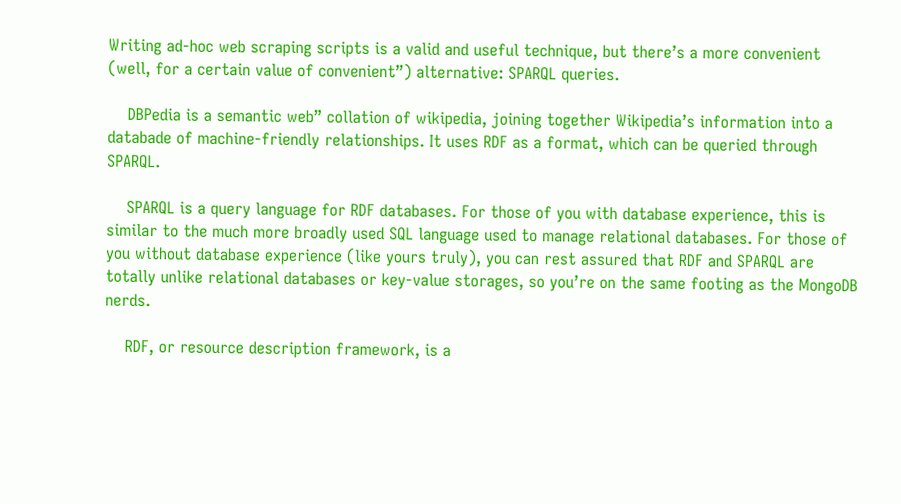Writing ad-hoc web scraping scripts is a valid and useful technique, but there’s a more convenient (well, for a certain value of convenient”) alternative: SPARQL queries.

    DBPedia is a semantic web” collation of wikipedia, joining together Wikipedia’s information into a databade of machine-friendly relationships. It uses RDF as a format, which can be queried through SPARQL.

    SPARQL is a query language for RDF databases. For those of you with database experience, this is similar to the much more broadly used SQL language used to manage relational databases. For those of you without database experience (like yours truly), you can rest assured that RDF and SPARQL are totally unlike relational databases or key-value storages, so you’re on the same footing as the MongoDB nerds.

    RDF, or resource description framework, is a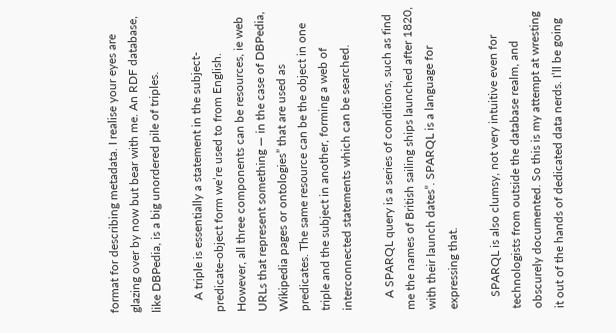format for describing metadata. I realise your eyes are glazing over by now but bear with me. An RDF database, like DBPedia, is a big unordered pile of triples.

    A triple is essentially a statement in the subject-predicate-object form we’re used to from English. However, all three components can be resources, ie web URLs that represent something — in the case of DBPedia, Wikipedia pages or ontologies” that are used as predicates. The same resource can be the object in one triple and the subject in another, forming a web of interconnected statements which can be searched.

    A SPARQL query is a series of conditions, such as find me the names of British sailing ships launched after 1820, with their launch dates”. SPARQL is a language for expressing that.

    SPARQL is also clumsy, not very intuitive even for technologists from outside the database realm, and obscurely documented. So this is my attempt at wresting it out of the hands of dedicated data nerds. I’ll be going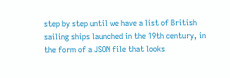step by step until we have a list of British sailing ships launched in the 19th century, in the form of a JSON file that looks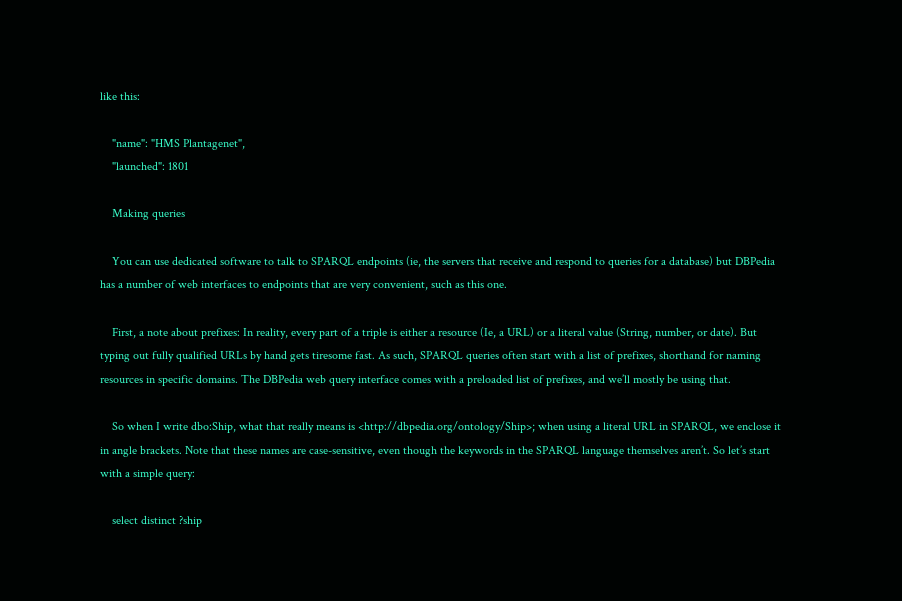like this:

    "name": "HMS Plantagenet",
    "launched": 1801

    Making queries

    You can use dedicated software to talk to SPARQL endpoints (ie, the servers that receive and respond to queries for a database) but DBPedia has a number of web interfaces to endpoints that are very convenient, such as this one.

    First, a note about prefixes: In reality, every part of a triple is either a resource (Ie, a URL) or a literal value (String, number, or date). But typing out fully qualified URLs by hand gets tiresome fast. As such, SPARQL queries often start with a list of prefixes, shorthand for naming resources in specific domains. The DBPedia web query interface comes with a preloaded list of prefixes, and we’ll mostly be using that.

    So when I write dbo:Ship, what that really means is <http://dbpedia.org/ontology/Ship>; when using a literal URL in SPARQL, we enclose it in angle brackets. Note that these names are case-sensitive, even though the keywords in the SPARQL language themselves aren’t. So let’s start with a simple query:

    select distinct ?ship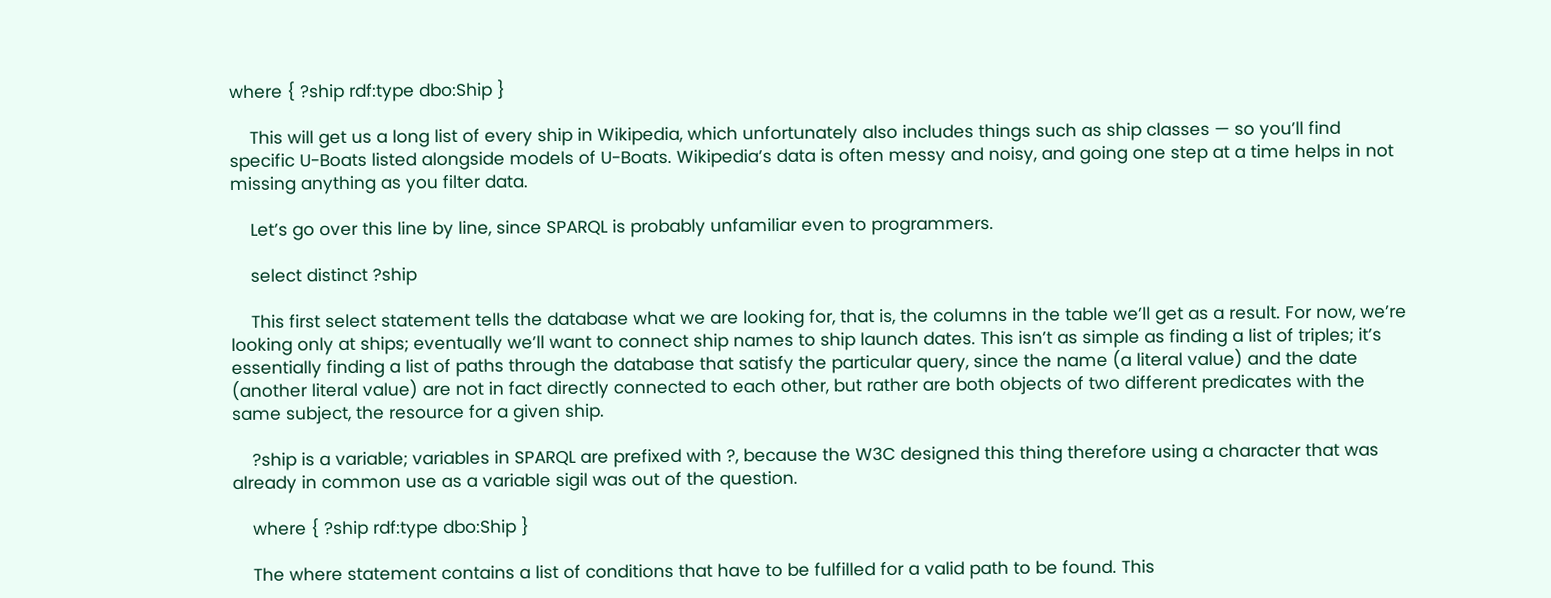where { ?ship rdf:type dbo:Ship }

    This will get us a long list of every ship in Wikipedia, which unfortunately also includes things such as ship classes — so you’ll find specific U-Boats listed alongside models of U-Boats. Wikipedia’s data is often messy and noisy, and going one step at a time helps in not missing anything as you filter data.

    Let’s go over this line by line, since SPARQL is probably unfamiliar even to programmers.

    select distinct ?ship

    This first select statement tells the database what we are looking for, that is, the columns in the table we’ll get as a result. For now, we’re looking only at ships; eventually we’ll want to connect ship names to ship launch dates. This isn’t as simple as finding a list of triples; it’s essentially finding a list of paths through the database that satisfy the particular query, since the name (a literal value) and the date (another literal value) are not in fact directly connected to each other, but rather are both objects of two different predicates with the same subject, the resource for a given ship.

    ?ship is a variable; variables in SPARQL are prefixed with ?, because the W3C designed this thing therefore using a character that was already in common use as a variable sigil was out of the question.

    where { ?ship rdf:type dbo:Ship }

    The where statement contains a list of conditions that have to be fulfilled for a valid path to be found. This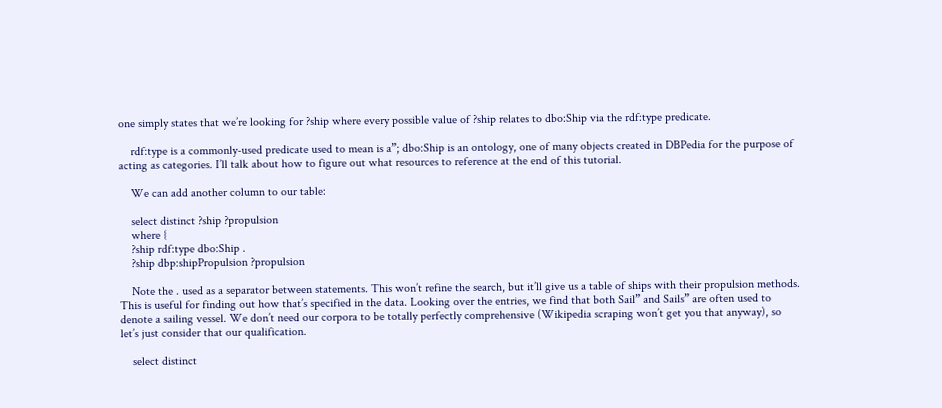one simply states that we’re looking for ?ship where every possible value of ?ship relates to dbo:Ship via the rdf:type predicate.

    rdf:type is a commonly-used predicate used to mean is a”; dbo:Ship is an ontology, one of many objects created in DBPedia for the purpose of acting as categories. I’ll talk about how to figure out what resources to reference at the end of this tutorial.

    We can add another column to our table:

    select distinct ?ship ?propulsion
    where {
    ?ship rdf:type dbo:Ship .
    ?ship dbp:shipPropulsion ?propulsion

    Note the . used as a separator between statements. This won’t refine the search, but it’ll give us a table of ships with their propulsion methods. This is useful for finding out how that’s specified in the data. Looking over the entries, we find that both Sail” and Sails” are often used to denote a sailing vessel. We don’t need our corpora to be totally perfectly comprehensive (Wikipedia scraping won’t get you that anyway), so let’s just consider that our qualification.

    select distinct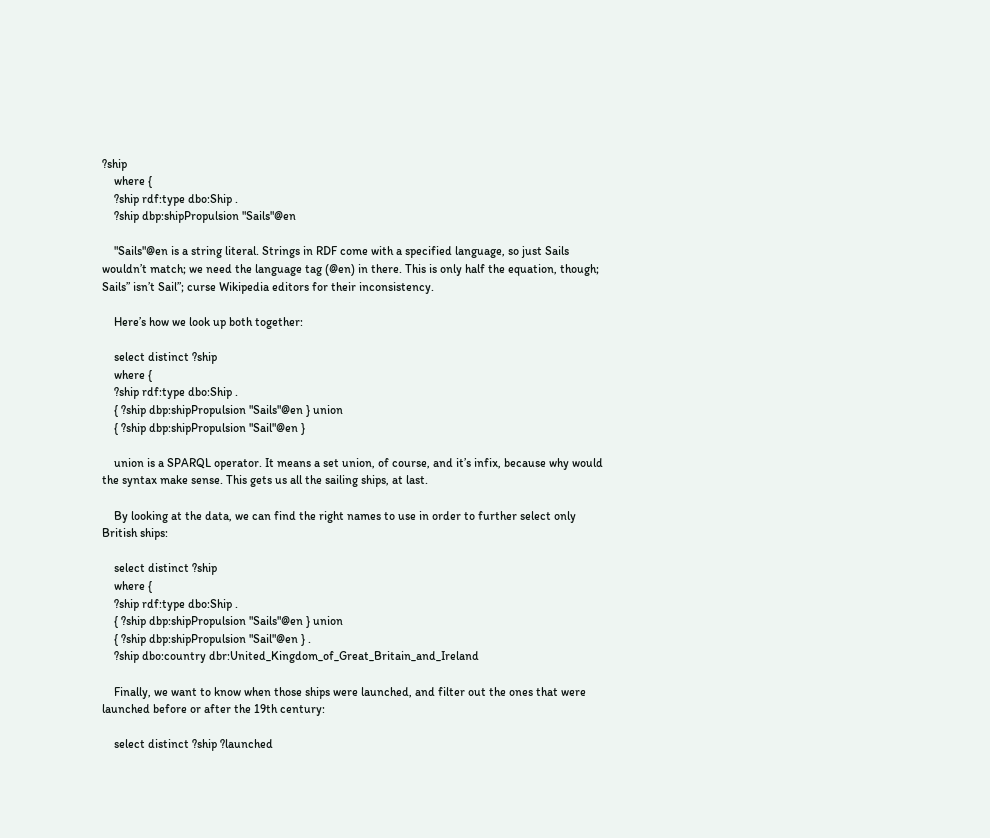?ship
    where {
    ?ship rdf:type dbo:Ship .
    ?ship dbp:shipPropulsion "Sails"@en

    "Sails"@en is a string literal. Strings in RDF come with a specified language, so just Sails wouldn’t match; we need the language tag (@en) in there. This is only half the equation, though; Sails” isn’t Sail”; curse Wikipedia editors for their inconsistency.

    Here’s how we look up both together:

    select distinct ?ship
    where {
    ?ship rdf:type dbo:Ship .
    { ?ship dbp:shipPropulsion "Sails"@en } union
    { ?ship dbp:shipPropulsion "Sail"@en }

    union is a SPARQL operator. It means a set union, of course, and it’s infix, because why would the syntax make sense. This gets us all the sailing ships, at last.

    By looking at the data, we can find the right names to use in order to further select only British ships:

    select distinct ?ship
    where {
    ?ship rdf:type dbo:Ship .
    { ?ship dbp:shipPropulsion "Sails"@en } union
    { ?ship dbp:shipPropulsion "Sail"@en } .
    ?ship dbo:country dbr:United_Kingdom_of_Great_Britain_and_Ireland

    Finally, we want to know when those ships were launched, and filter out the ones that were launched before or after the 19th century:

    select distinct ?ship ?launched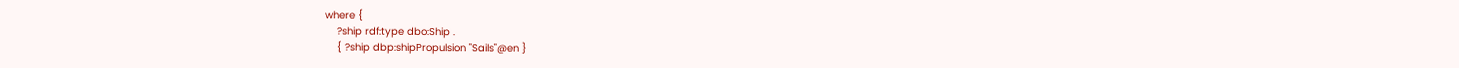where {
    ?ship rdf:type dbo:Ship .
    { ?ship dbp:shipPropulsion "Sails"@en }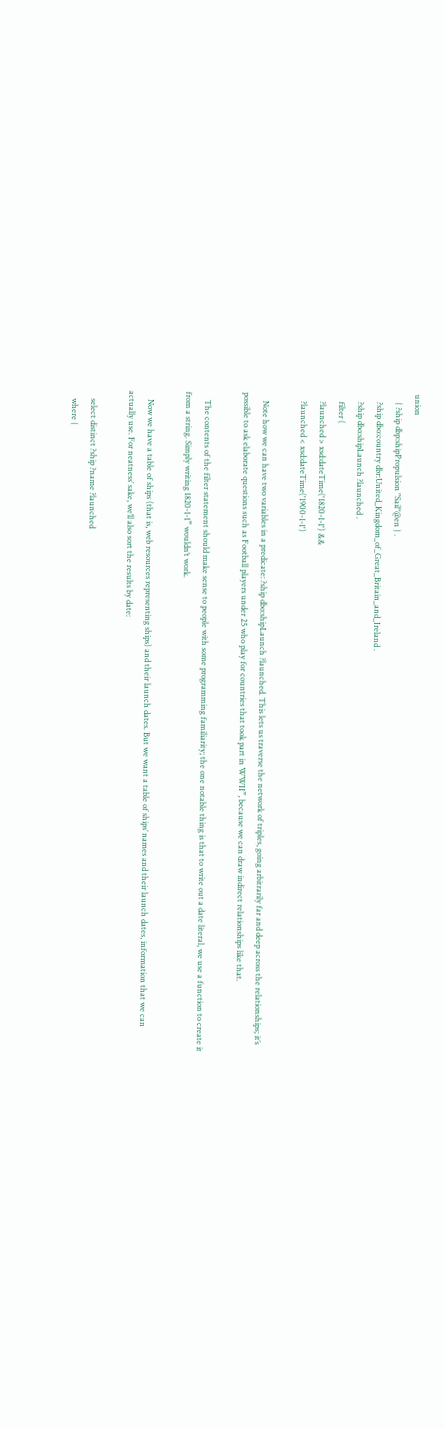union
    { ?ship dbp:shipPropulsion "Sail"@en } .
    ?ship dbo:country dbr:United_Kingdom_of_Great_Britain_and_Ireland .
    ?ship dbo:shipLaunch ?launched .
    filter (
    ?launched > xsd:dateTime('1820-1-1') &&
    ?launched < xsd:dateTime('1900-1-1')

    Note how we can have two variables in a predicate: ?ship dbo:shipLaunch ?launched. This lets us traverse the network of triples, going arbitrarily far and deep across the relationships; it’s possible to ask elaborate questions such as Football players under 25 who play for countries that took part in WWII”, because we can draw indirect relationships like that.

    The contents of the filter statement should make sense to people with some programming familiarity; the one notable thing is that to write out a date literal, we use a function to create it from a string. Simply writing 1820-1-1” wouldn’t work.

    Now we have a table of ships (that is, web resources representing ships) and their launch dates. But we want a table of ships’ names and their launch dates, information that we can actually use. For neatness’ sake, we’ll also sort the results by date:

    select distinct ?ship ?name ?launched
    where {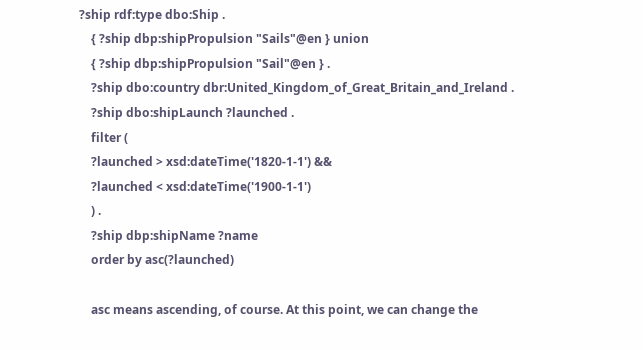?ship rdf:type dbo:Ship .
    { ?ship dbp:shipPropulsion "Sails"@en } union
    { ?ship dbp:shipPropulsion "Sail"@en } .
    ?ship dbo:country dbr:United_Kingdom_of_Great_Britain_and_Ireland .
    ?ship dbo:shipLaunch ?launched .
    filter (
    ?launched > xsd:dateTime('1820-1-1') &&
    ?launched < xsd:dateTime('1900-1-1')
    ) .
    ?ship dbp:shipName ?name
    order by asc(?launched)

    asc means ascending, of course. At this point, we can change the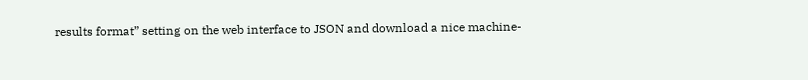results format” setting on the web interface to JSON and download a nice machine-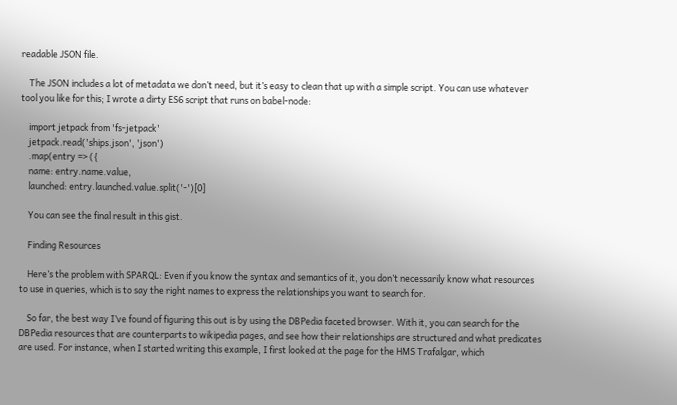readable JSON file.

    The JSON includes a lot of metadata we don’t need, but it’s easy to clean that up with a simple script. You can use whatever tool you like for this; I wrote a dirty ES6 script that runs on babel-node:

    import jetpack from 'fs-jetpack'
    jetpack.read('ships.json', 'json')
    .map(entry => ({
    name: entry.name.value,
    launched: entry.launched.value.split('-')[0]

    You can see the final result in this gist.

    Finding Resources

    Here’s the problem with SPARQL: Even if you know the syntax and semantics of it, you don’t necessarily know what resources to use in queries, which is to say the right names to express the relationships you want to search for.

    So far, the best way I’ve found of figuring this out is by using the DBPedia faceted browser. With it, you can search for the DBPedia resources that are counterparts to wikipedia pages, and see how their relationships are structured and what predicates are used. For instance, when I started writing this example, I first looked at the page for the HMS Trafalgar, which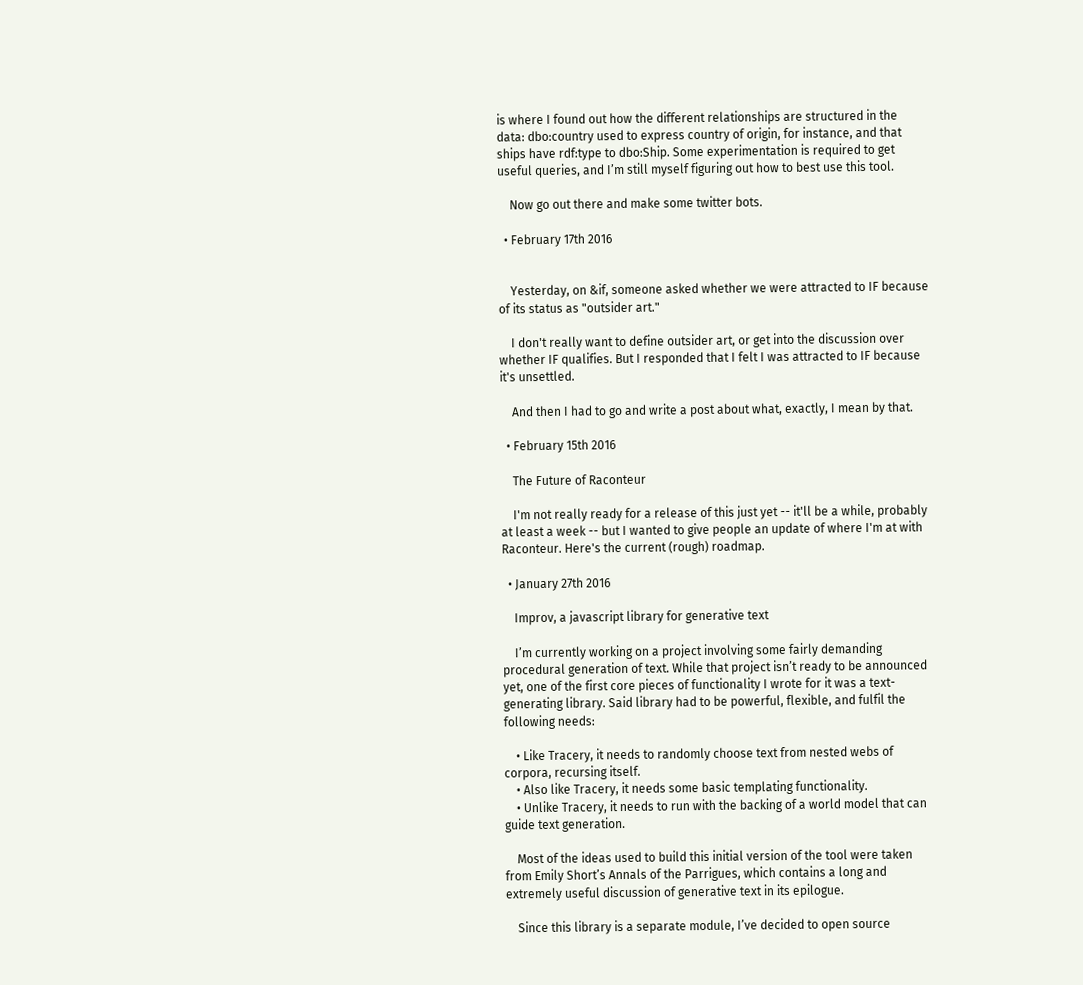is where I found out how the different relationships are structured in the data: dbo:country used to express country of origin, for instance, and that ships have rdf:type to dbo:Ship. Some experimentation is required to get useful queries, and I’m still myself figuring out how to best use this tool.

    Now go out there and make some twitter bots.

  • February 17th 2016


    Yesterday, on &if, someone asked whether we were attracted to IF because of its status as "outsider art."

    I don't really want to define outsider art, or get into the discussion over whether IF qualifies. But I responded that I felt I was attracted to IF because it's unsettled.

    And then I had to go and write a post about what, exactly, I mean by that.

  • February 15th 2016

    The Future of Raconteur

    I'm not really ready for a release of this just yet -- it'll be a while, probably at least a week -- but I wanted to give people an update of where I'm at with Raconteur. Here's the current (rough) roadmap.

  • January 27th 2016

    Improv, a javascript library for generative text

    I’m currently working on a project involving some fairly demanding procedural generation of text. While that project isn’t ready to be announced yet, one of the first core pieces of functionality I wrote for it was a text-generating library. Said library had to be powerful, flexible, and fulfil the following needs:

    • Like Tracery, it needs to randomly choose text from nested webs of corpora, recursing itself.
    • Also like Tracery, it needs some basic templating functionality.
    • Unlike Tracery, it needs to run with the backing of a world model that can guide text generation.

    Most of the ideas used to build this initial version of the tool were taken from Emily Short’s Annals of the Parrigues, which contains a long and extremely useful discussion of generative text in its epilogue.

    Since this library is a separate module, I’ve decided to open source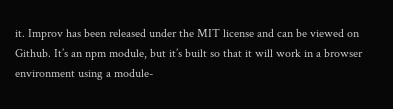it. Improv has been released under the MIT license and can be viewed on Github. It’s an npm module, but it’s built so that it will work in a browser environment using a module-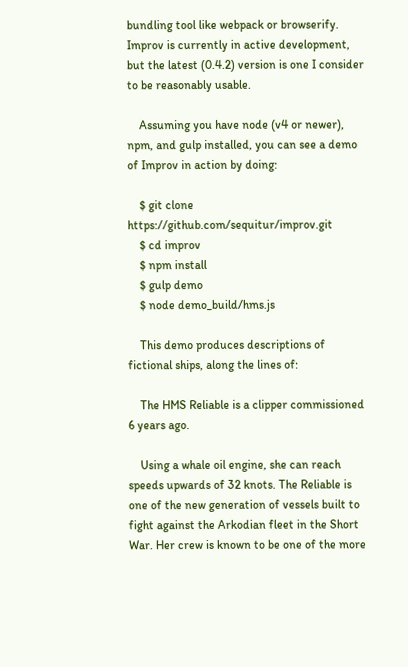bundling tool like webpack or browserify. Improv is currently in active development, but the latest (0.4.2) version is one I consider to be reasonably usable.

    Assuming you have node (v4 or newer), npm, and gulp installed, you can see a demo of Improv in action by doing:

    $ git clone https://github.com/sequitur/improv.git
    $ cd improv
    $ npm install
    $ gulp demo
    $ node demo_build/hms.js

    This demo produces descriptions of fictional ships, along the lines of:

    The HMS Reliable is a clipper commissioned 6 years ago.

    Using a whale oil engine, she can reach speeds upwards of 32 knots. The Reliable is one of the new generation of vessels built to fight against the Arkodian fleet in the Short War. Her crew is known to be one of the more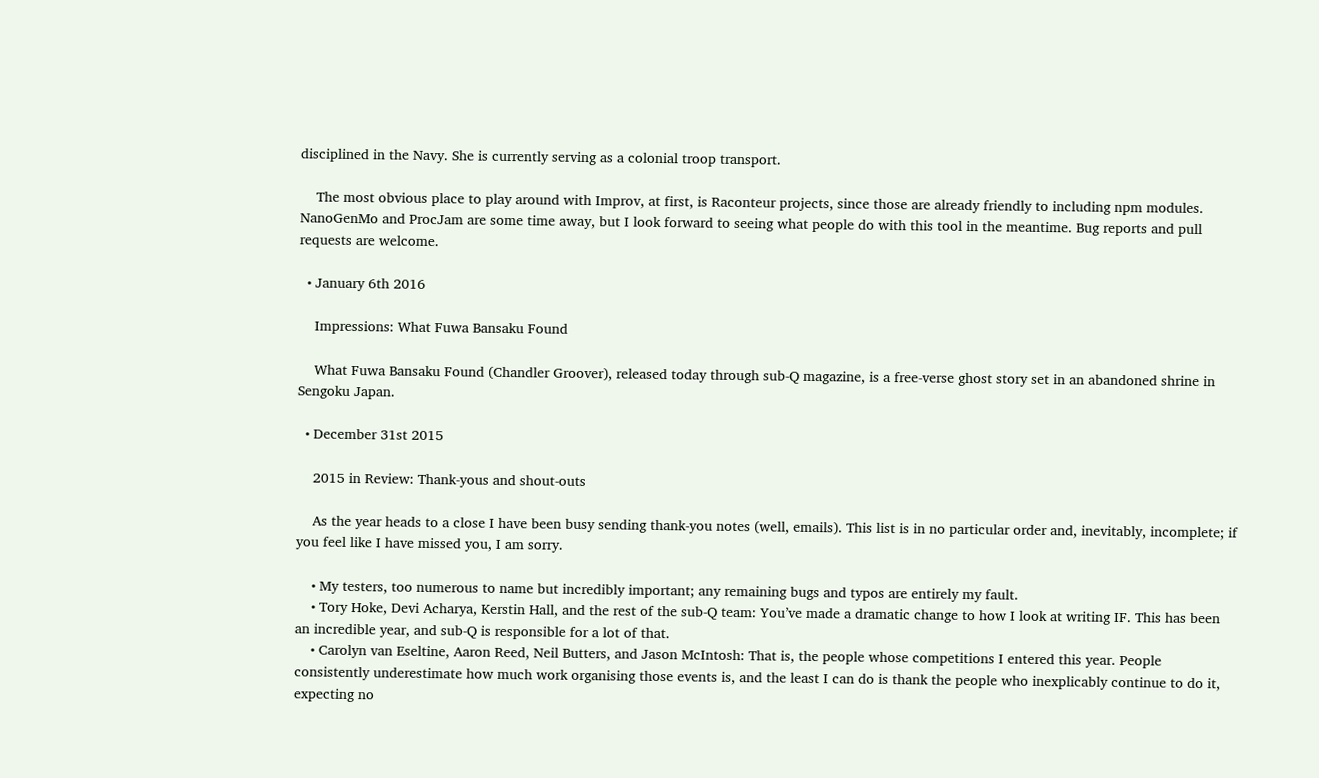disciplined in the Navy. She is currently serving as a colonial troop transport.

    The most obvious place to play around with Improv, at first, is Raconteur projects, since those are already friendly to including npm modules. NanoGenMo and ProcJam are some time away, but I look forward to seeing what people do with this tool in the meantime. Bug reports and pull requests are welcome.

  • January 6th 2016

    Impressions: What Fuwa Bansaku Found

    What Fuwa Bansaku Found (Chandler Groover), released today through sub-Q magazine, is a free-verse ghost story set in an abandoned shrine in Sengoku Japan.

  • December 31st 2015

    2015 in Review: Thank-yous and shout-outs

    As the year heads to a close I have been busy sending thank-you notes (well, emails). This list is in no particular order and, inevitably, incomplete; if you feel like I have missed you, I am sorry.

    • My testers, too numerous to name but incredibly important; any remaining bugs and typos are entirely my fault.
    • Tory Hoke, Devi Acharya, Kerstin Hall, and the rest of the sub-Q team: You’ve made a dramatic change to how I look at writing IF. This has been an incredible year, and sub-Q is responsible for a lot of that.
    • Carolyn van Eseltine, Aaron Reed, Neil Butters, and Jason McIntosh: That is, the people whose competitions I entered this year. People consistently underestimate how much work organising those events is, and the least I can do is thank the people who inexplicably continue to do it, expecting no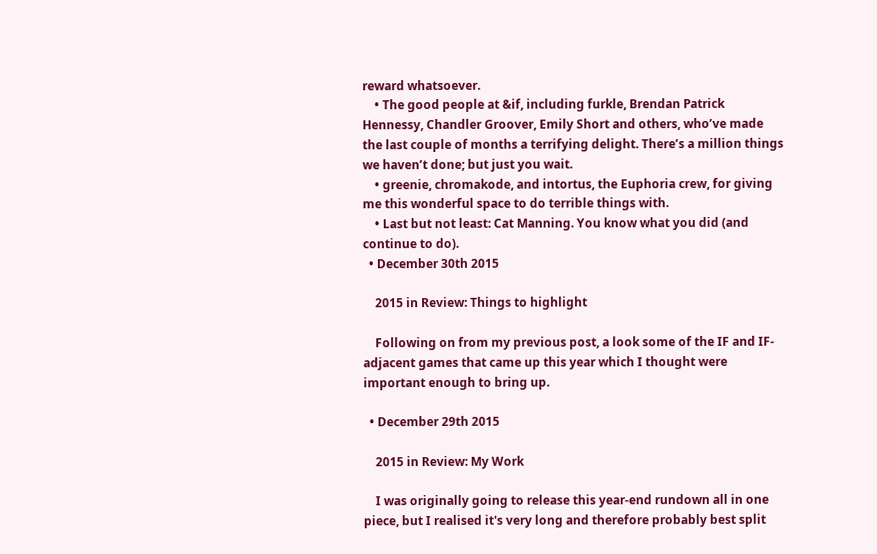reward whatsoever.
    • The good people at &if, including furkle, Brendan Patrick Hennessy, Chandler Groover, Emily Short and others, who’ve made the last couple of months a terrifying delight. There’s a million things we haven’t done; but just you wait.
    • greenie, chromakode, and intortus, the Euphoria crew, for giving me this wonderful space to do terrible things with.
    • Last but not least: Cat Manning. You know what you did (and continue to do).
  • December 30th 2015

    2015 in Review: Things to highlight

    Following on from my previous post, a look some of the IF and IF-adjacent games that came up this year which I thought were important enough to bring up.

  • December 29th 2015

    2015 in Review: My Work

    I was originally going to release this year-end rundown all in one piece, but I realised it's very long and therefore probably best split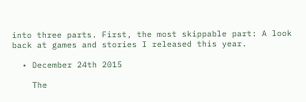into three parts. First, the most skippable part: A look back at games and stories I released this year.

  • December 24th 2015

    The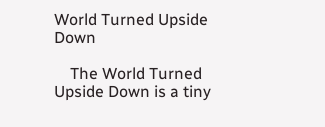World Turned Upside Down

    The World Turned Upside Down is a tiny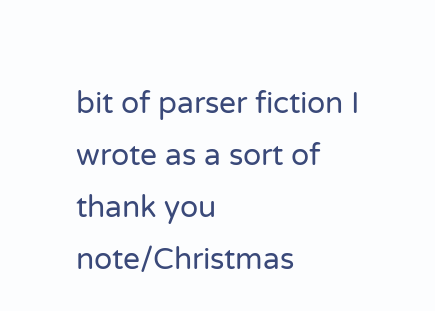bit of parser fiction I wrote as a sort of thank you note/Christmas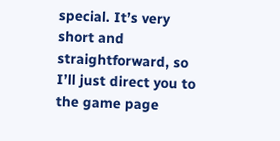special. It’s very short and straightforward, so I’ll just direct you to the game page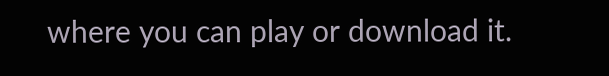where you can play or download it.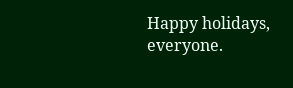Happy holidays, everyone.